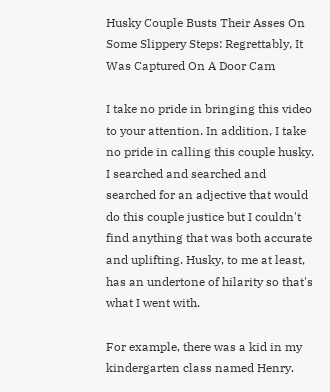Husky Couple Busts Their Asses On Some Slippery Steps: Regrettably, It Was Captured On A Door Cam

I take no pride in bringing this video to your attention. In addition, I take no pride in calling this couple husky. I searched and searched and searched for an adjective that would do this couple justice but I couldn't find anything that was both accurate and uplifting. Husky, to me at least, has an undertone of hilarity so that's what I went with.

For example, there was a kid in my kindergarten class named Henry.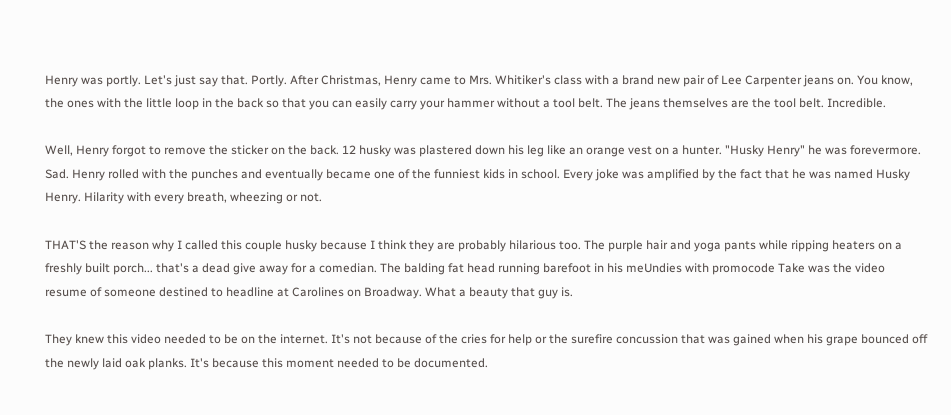Henry was portly. Let's just say that. Portly. After Christmas, Henry came to Mrs. Whitiker's class with a brand new pair of Lee Carpenter jeans on. You know, the ones with the little loop in the back so that you can easily carry your hammer without a tool belt. The jeans themselves are the tool belt. Incredible.

Well, Henry forgot to remove the sticker on the back. 12 husky was plastered down his leg like an orange vest on a hunter. "Husky Henry" he was forevermore. Sad. Henry rolled with the punches and eventually became one of the funniest kids in school. Every joke was amplified by the fact that he was named Husky Henry. Hilarity with every breath, wheezing or not.

THAT'S the reason why I called this couple husky because I think they are probably hilarious too. The purple hair and yoga pants while ripping heaters on a freshly built porch... that's a dead give away for a comedian. The balding fat head running barefoot in his meUndies with promocode Take was the video resume of someone destined to headline at Carolines on Broadway. What a beauty that guy is.

They knew this video needed to be on the internet. It's not because of the cries for help or the surefire concussion that was gained when his grape bounced off the newly laid oak planks. It's because this moment needed to be documented.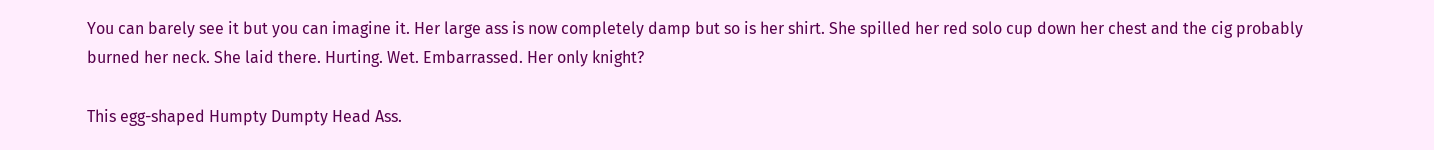You can barely see it but you can imagine it. Her large ass is now completely damp but so is her shirt. She spilled her red solo cup down her chest and the cig probably burned her neck. She laid there. Hurting. Wet. Embarrassed. Her only knight?

This egg-shaped Humpty Dumpty Head Ass.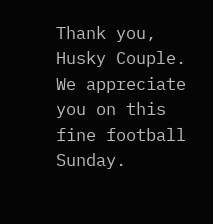Thank you, Husky Couple. We appreciate you on this fine football Sunday.